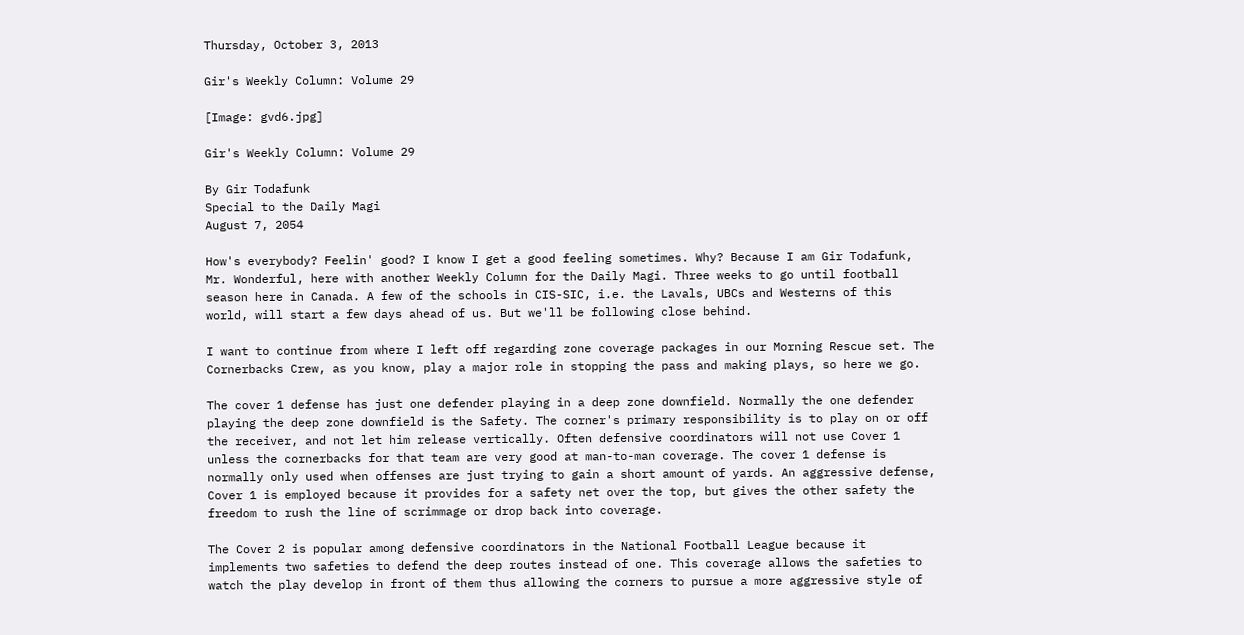Thursday, October 3, 2013

Gir's Weekly Column: Volume 29

[Image: gvd6.jpg]

Gir's Weekly Column: Volume 29

By Gir Todafunk
Special to the Daily Magi
August 7, 2054

How's everybody? Feelin' good? I know I get a good feeling sometimes. Why? Because I am Gir Todafunk, Mr. Wonderful, here with another Weekly Column for the Daily Magi. Three weeks to go until football season here in Canada. A few of the schools in CIS-SIC, i.e. the Lavals, UBCs and Westerns of this world, will start a few days ahead of us. But we'll be following close behind.

I want to continue from where I left off regarding zone coverage packages in our Morning Rescue set. The Cornerbacks Crew, as you know, play a major role in stopping the pass and making plays, so here we go.

The cover 1 defense has just one defender playing in a deep zone downfield. Normally the one defender playing the deep zone downfield is the Safety. The corner's primary responsibility is to play on or off the receiver, and not let him release vertically. Often defensive coordinators will not use Cover 1 unless the cornerbacks for that team are very good at man-to-man coverage. The cover 1 defense is normally only used when offenses are just trying to gain a short amount of yards. An aggressive defense, Cover 1 is employed because it provides for a safety net over the top, but gives the other safety the freedom to rush the line of scrimmage or drop back into coverage.

The Cover 2 is popular among defensive coordinators in the National Football League because it implements two safeties to defend the deep routes instead of one. This coverage allows the safeties to watch the play develop in front of them thus allowing the corners to pursue a more aggressive style of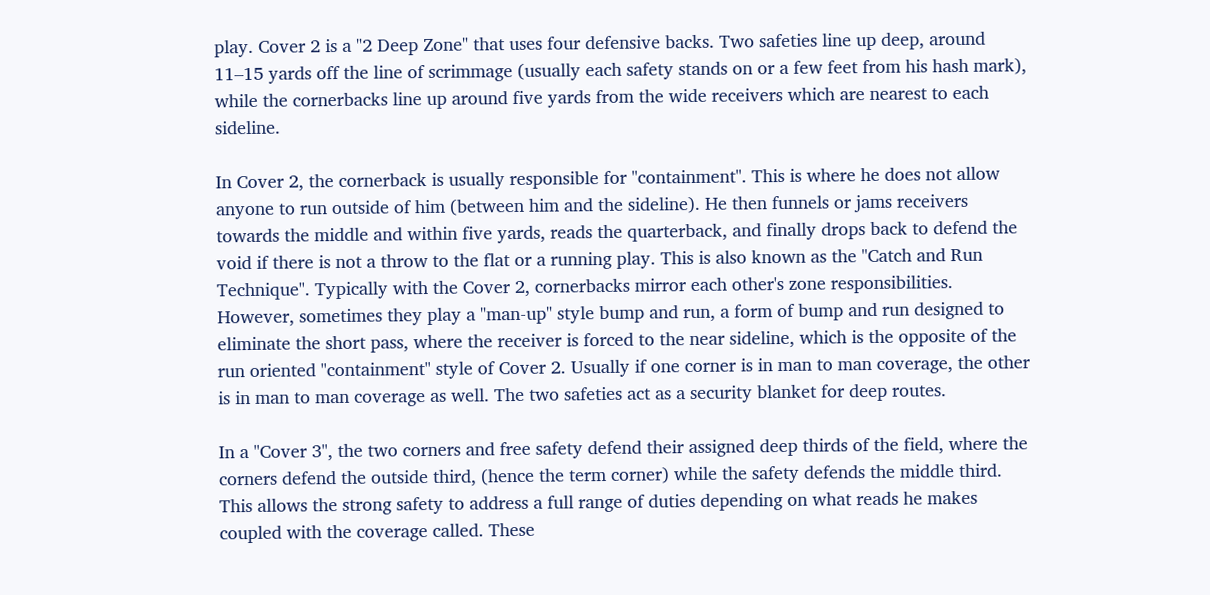play. Cover 2 is a "2 Deep Zone" that uses four defensive backs. Two safeties line up deep, around 11–15 yards off the line of scrimmage (usually each safety stands on or a few feet from his hash mark), while the cornerbacks line up around five yards from the wide receivers which are nearest to each sideline.

In Cover 2, the cornerback is usually responsible for "containment". This is where he does not allow anyone to run outside of him (between him and the sideline). He then funnels or jams receivers towards the middle and within five yards, reads the quarterback, and finally drops back to defend the void if there is not a throw to the flat or a running play. This is also known as the "Catch and Run Technique". Typically with the Cover 2, cornerbacks mirror each other's zone responsibilities. However, sometimes they play a "man-up" style bump and run, a form of bump and run designed to eliminate the short pass, where the receiver is forced to the near sideline, which is the opposite of the run oriented "containment" style of Cover 2. Usually if one corner is in man to man coverage, the other is in man to man coverage as well. The two safeties act as a security blanket for deep routes.

In a "Cover 3", the two corners and free safety defend their assigned deep thirds of the field, where the corners defend the outside third, (hence the term corner) while the safety defends the middle third. This allows the strong safety to address a full range of duties depending on what reads he makes coupled with the coverage called. These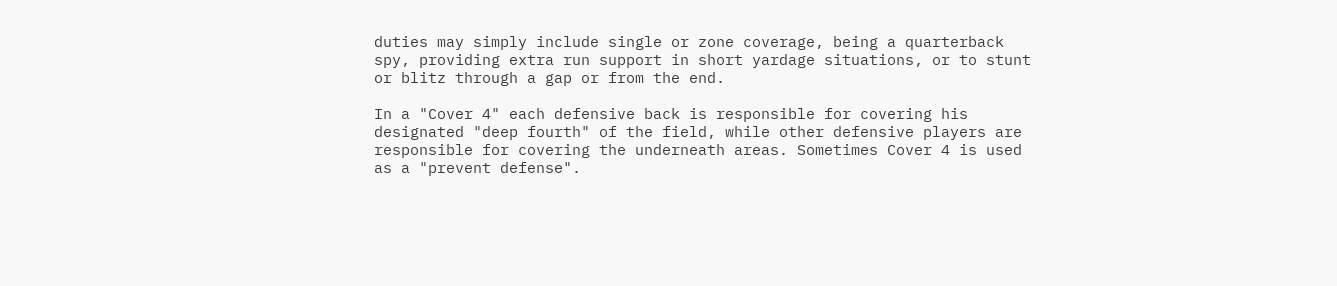duties may simply include single or zone coverage, being a quarterback spy, providing extra run support in short yardage situations, or to stunt or blitz through a gap or from the end.

In a "Cover 4" each defensive back is responsible for covering his designated "deep fourth" of the field, while other defensive players are responsible for covering the underneath areas. Sometimes Cover 4 is used as a "prevent defense".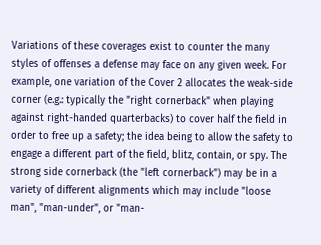Variations of these coverages exist to counter the many styles of offenses a defense may face on any given week. For example, one variation of the Cover 2 allocates the weak-side corner (e.g.: typically the "right cornerback" when playing against right-handed quarterbacks) to cover half the field in order to free up a safety; the idea being to allow the safety to engage a different part of the field, blitz, contain, or spy. The strong side cornerback (the "left cornerback") may be in a variety of different alignments which may include "loose man", "man-under", or "man-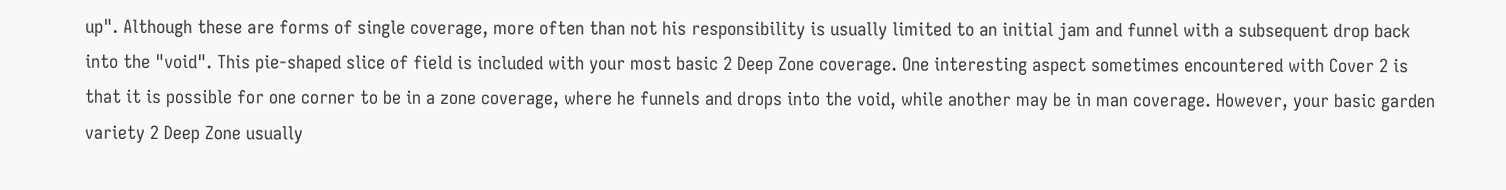up". Although these are forms of single coverage, more often than not his responsibility is usually limited to an initial jam and funnel with a subsequent drop back into the "void". This pie-shaped slice of field is included with your most basic 2 Deep Zone coverage. One interesting aspect sometimes encountered with Cover 2 is that it is possible for one corner to be in a zone coverage, where he funnels and drops into the void, while another may be in man coverage. However, your basic garden variety 2 Deep Zone usually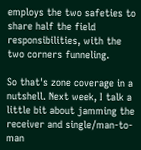employs the two safeties to share half the field responsibilities, with the two corners funneling.

So that's zone coverage in a nutshell. Next week, I talk a little bit about jamming the receiver and single/man-to-man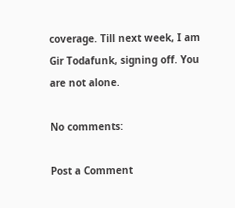coverage. Till next week, I am Gir Todafunk, signing off. You are not alone.

No comments:

Post a Comment